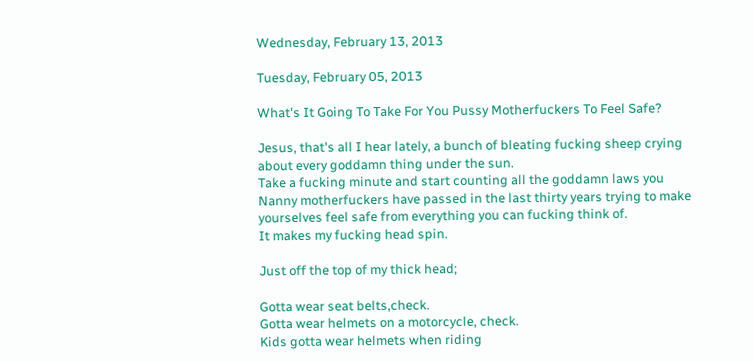Wednesday, February 13, 2013

Tuesday, February 05, 2013

What's It Going To Take For You Pussy Motherfuckers To Feel Safe?

Jesus, that's all I hear lately, a bunch of bleating fucking sheep crying about every goddamn thing under the sun.
Take a fucking minute and start counting all the goddamn laws you Nanny motherfuckers have passed in the last thirty years trying to make yourselves feel safe from everything you can fucking think of.
It makes my fucking head spin.

Just off the top of my thick head;

Gotta wear seat belts,check.
Gotta wear helmets on a motorcycle, check.
Kids gotta wear helmets when riding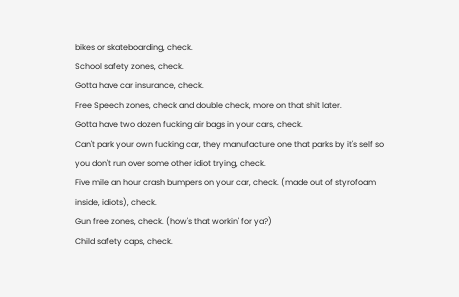bikes or skateboarding, check.
School safety zones, check.
Gotta have car insurance, check.
Free Speech zones, check and double check, more on that shit later.
Gotta have two dozen fucking air bags in your cars, check.
Can't park your own fucking car, they manufacture one that parks by it's self so you don't run over some other idiot trying, check.
Five mile an hour crash bumpers on your car, check. (made out of styrofoam inside, idiots), check.
Gun free zones, check. (how's that workin' for ya?)
Child safety caps, check.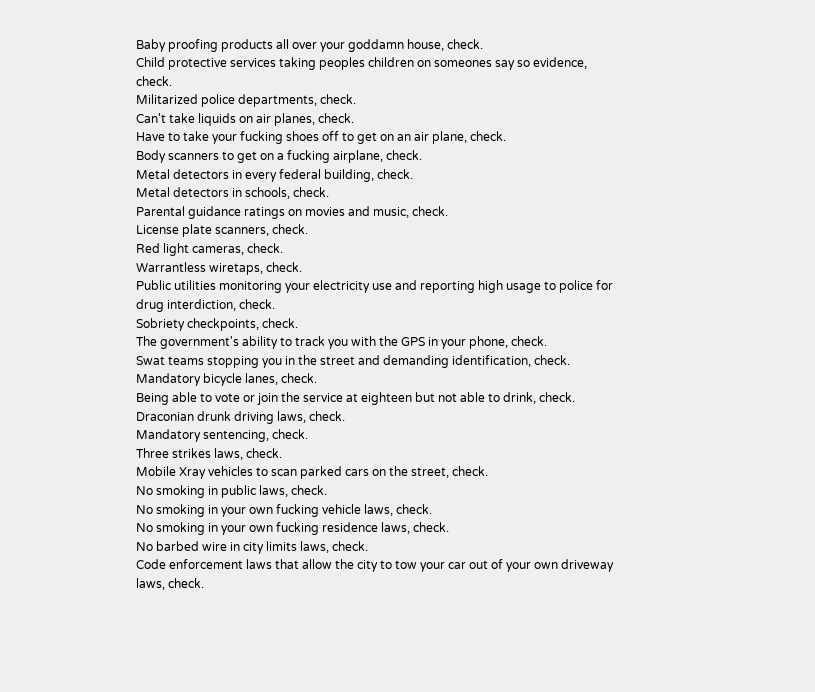Baby proofing products all over your goddamn house, check.
Child protective services taking peoples children on someones say so evidence, check.
Militarized police departments, check.
Can't take liquids on air planes, check.
Have to take your fucking shoes off to get on an air plane, check.
Body scanners to get on a fucking airplane, check.
Metal detectors in every federal building, check.
Metal detectors in schools, check.
Parental guidance ratings on movies and music, check.
License plate scanners, check.
Red light cameras, check.
Warrantless wiretaps, check.
Public utilities monitoring your electricity use and reporting high usage to police for drug interdiction, check.
Sobriety checkpoints, check.
The government's ability to track you with the GPS in your phone, check.
Swat teams stopping you in the street and demanding identification, check.
Mandatory bicycle lanes, check.
Being able to vote or join the service at eighteen but not able to drink, check.
Draconian drunk driving laws, check.
Mandatory sentencing, check.
Three strikes laws, check.
Mobile Xray vehicles to scan parked cars on the street, check.
No smoking in public laws, check.
No smoking in your own fucking vehicle laws, check.
No smoking in your own fucking residence laws, check.
No barbed wire in city limits laws, check.
Code enforcement laws that allow the city to tow your car out of your own driveway laws, check.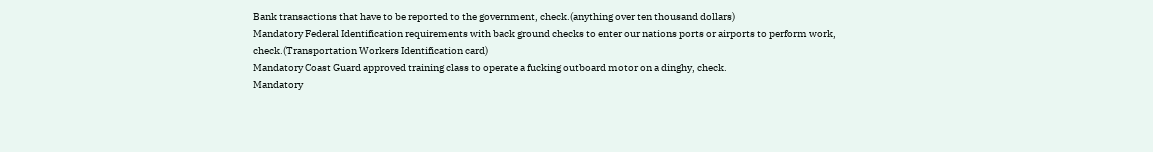Bank transactions that have to be reported to the government, check.(anything over ten thousand dollars)
Mandatory Federal Identification requirements with back ground checks to enter our nations ports or airports to perform work, check.(Transportation Workers Identification card)
Mandatory Coast Guard approved training class to operate a fucking outboard motor on a dinghy, check.
Mandatory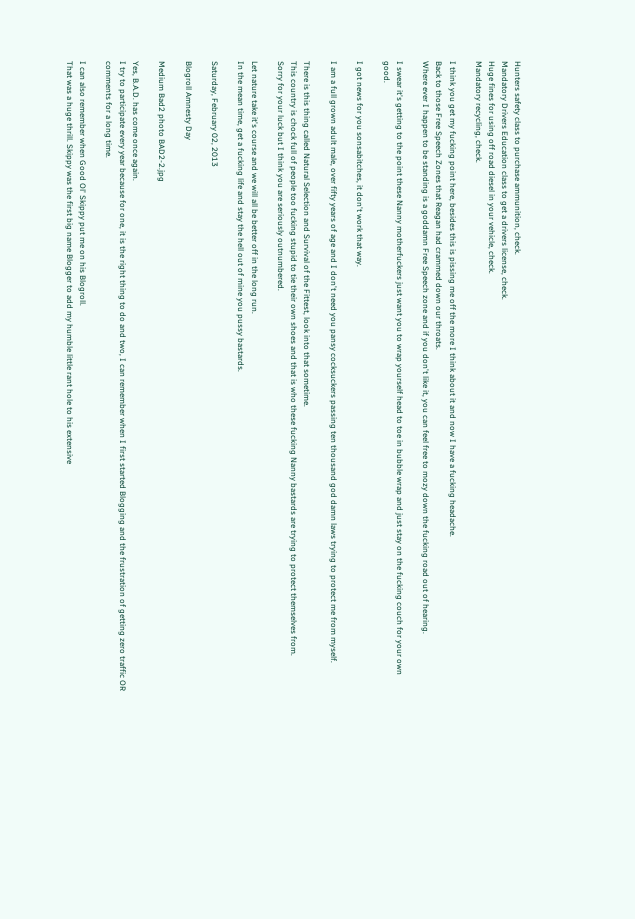Hunters safety class to purchase ammunition, check.
Mandatory Drivers Education class to get a drivers license, check.
Huge fines for using off road diesel in your vehicle, check.
Mandatory recycling, check.

I think you get my fucking point here, besides this is pissing me off the more I think about it and now I have a fucking headache.
Back to those Free Speech Zones that Reagan had crammed down our throats.
Where ever I happen to be standing is a goddamn Free Speech zone and if you don't like it, you can feel free to mozy down the fucking road out of hearing.

I swear it's getting to the point these Nanny motherfuckers just want you to wrap yourself head to toe in bubble wrap and just stay on the fucking couch for your own good.

I got news for you sonsabitches, it don't work that way.

I am a full grown adult male, over fifty years of age and I don't need you pansy cocksuckers passing ten thousand god damn laws trying to protect me from myself.

There is this thing called Natural Selection and Survival of the Fittest, look into that sometime.
This country is chock full of people too fucking stupid to tie their own shoes and that is who these fucking Nanny bastards are trying to protect themselves from.
Sorry for your luck but I think you are seriously outnumbered.

Let nature take it's course and we will all be better off in the long run.
In the mean time, get a fucking life and stay the hell out of mine you pussy bastards.

Saturday, February 02, 2013

Blogroll Amnesty Day

Medium Bad2 photo BAD2-2.jpg

Yes, B.A.D. has come once again.
I try to participate every year because for one, it is the right thing to do and two, I can remember when I first started Blogging and the frustration of getting zero traffic OR comments for a long time.

I can also remember when Good Ol' Skippy put me on his Blogroll.
That was a huge thrill. Skippy was the first big name Blogger to add my humble little rant hole to his extensive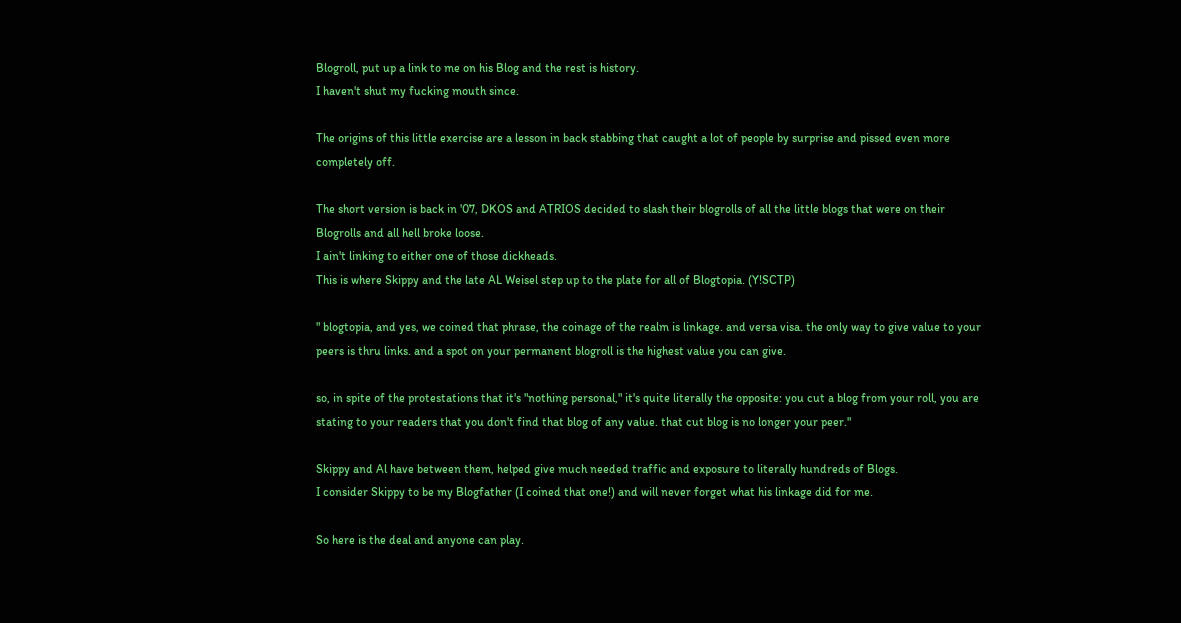Blogroll, put up a link to me on his Blog and the rest is history.
I haven't shut my fucking mouth since.

The origins of this little exercise are a lesson in back stabbing that caught a lot of people by surprise and pissed even more completely off.

The short version is back in '07, DKOS and ATRIOS decided to slash their blogrolls of all the little blogs that were on their Blogrolls and all hell broke loose.
I ain't linking to either one of those dickheads.
This is where Skippy and the late AL Weisel step up to the plate for all of Blogtopia. (Y!SCTP)

" blogtopia, and yes, we coined that phrase, the coinage of the realm is linkage. and versa visa. the only way to give value to your peers is thru links. and a spot on your permanent blogroll is the highest value you can give.

so, in spite of the protestations that it's "nothing personal," it's quite literally the opposite: you cut a blog from your roll, you are stating to your readers that you don't find that blog of any value. that cut blog is no longer your peer."

Skippy and Al have between them, helped give much needed traffic and exposure to literally hundreds of Blogs.
I consider Skippy to be my Blogfather (I coined that one!) and will never forget what his linkage did for me.

So here is the deal and anyone can play.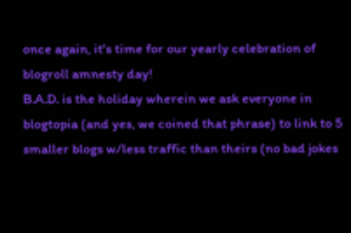once again, it's time for our yearly celebration of blogroll amnesty day!
B.A.D. is the holiday wherein we ask everyone in blogtopia (and yes, we coined that phrase) to link to 5 smaller blogs w/less traffic than theirs (no bad jokes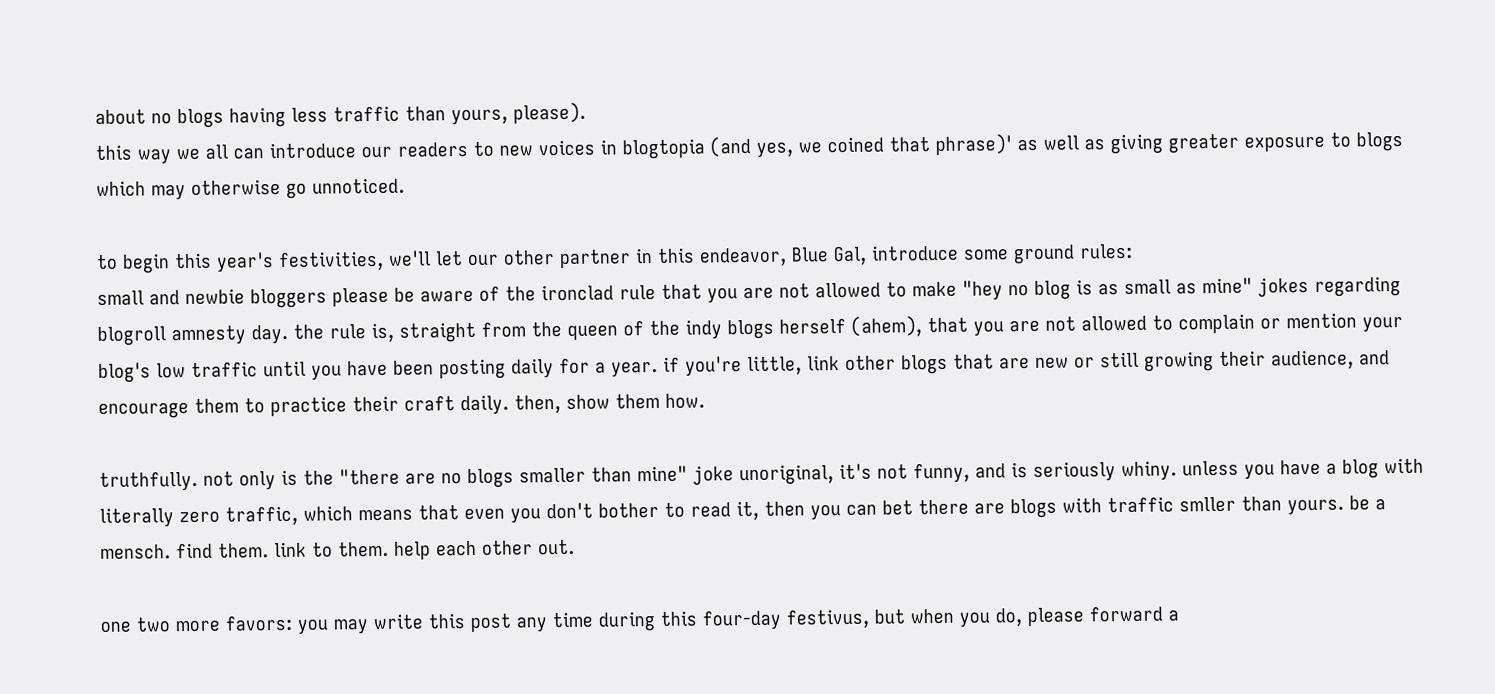about no blogs having less traffic than yours, please).
this way we all can introduce our readers to new voices in blogtopia (and yes, we coined that phrase)' as well as giving greater exposure to blogs which may otherwise go unnoticed.

to begin this year's festivities, we'll let our other partner in this endeavor, Blue Gal, introduce some ground rules:
small and newbie bloggers please be aware of the ironclad rule that you are not allowed to make "hey no blog is as small as mine" jokes regarding blogroll amnesty day. the rule is, straight from the queen of the indy blogs herself (ahem), that you are not allowed to complain or mention your blog's low traffic until you have been posting daily for a year. if you're little, link other blogs that are new or still growing their audience, and encourage them to practice their craft daily. then, show them how.

truthfully. not only is the "there are no blogs smaller than mine" joke unoriginal, it's not funny, and is seriously whiny. unless you have a blog with literally zero traffic, which means that even you don't bother to read it, then you can bet there are blogs with traffic smller than yours. be a mensch. find them. link to them. help each other out.

one two more favors: you may write this post any time during this four-day festivus, but when you do, please forward a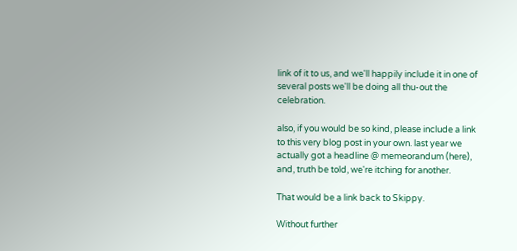link of it to us, and we'll happily include it in one of several posts we'll be doing all thu-out the celebration.

also, if you would be so kind, please include a link to this very blog post in your own. last year we actually got a headline @ memeorandum (here), and, truth be told, we're itching for another.

That would be a link back to Skippy.

Without further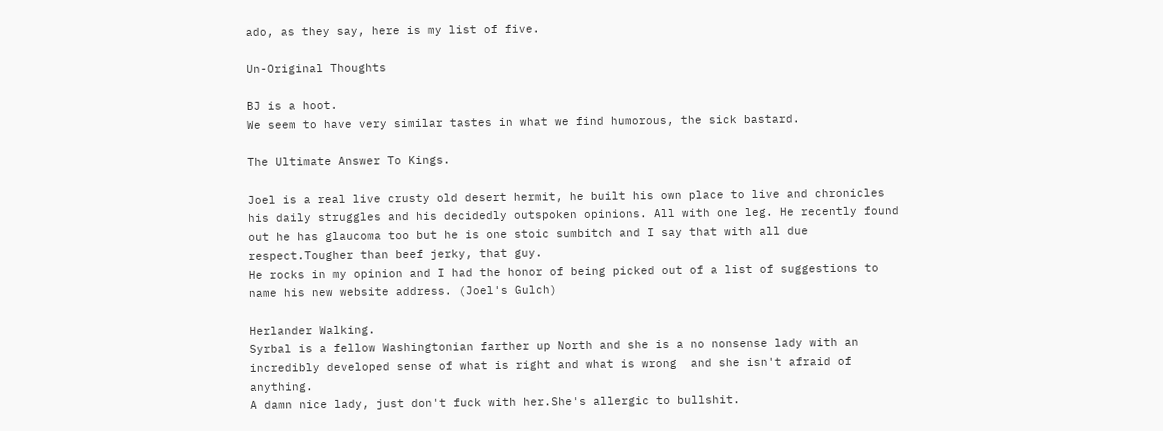ado, as they say, here is my list of five.

Un-Original Thoughts

BJ is a hoot.
We seem to have very similar tastes in what we find humorous, the sick bastard.

The Ultimate Answer To Kings.

Joel is a real live crusty old desert hermit, he built his own place to live and chronicles his daily struggles and his decidedly outspoken opinions. All with one leg. He recently found out he has glaucoma too but he is one stoic sumbitch and I say that with all due respect.Tougher than beef jerky, that guy.
He rocks in my opinion and I had the honor of being picked out of a list of suggestions to name his new website address. (Joel's Gulch)

Herlander Walking.
Syrbal is a fellow Washingtonian farther up North and she is a no nonsense lady with an incredibly developed sense of what is right and what is wrong  and she isn't afraid of anything.
A damn nice lady, just don't fuck with her.She's allergic to bullshit.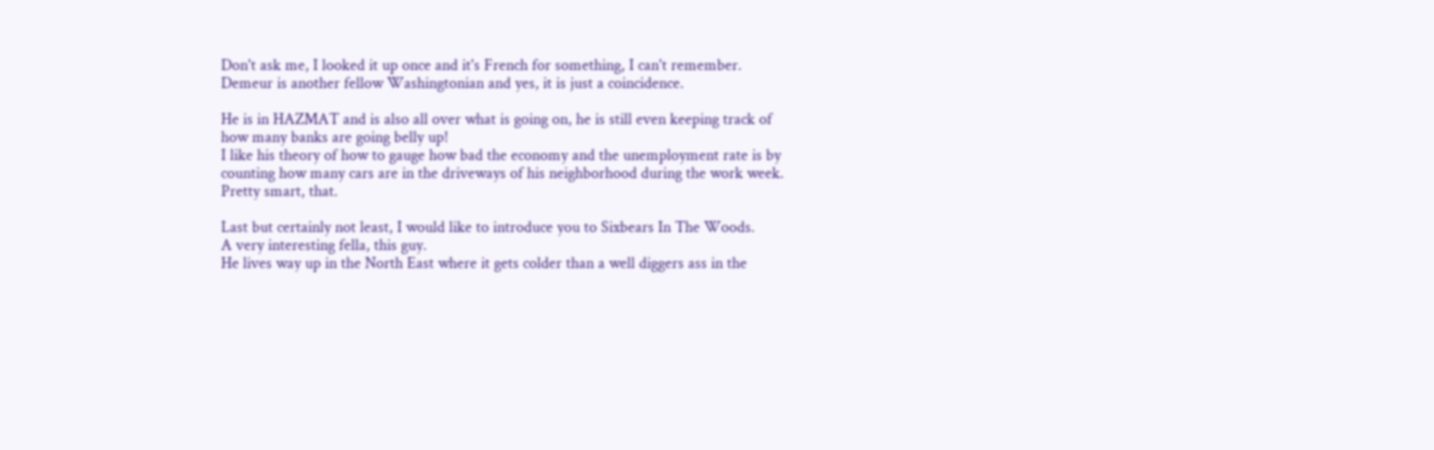Don't ask me, I looked it up once and it's French for something, I can't remember.
Demeur is another fellow Washingtonian and yes, it is just a coincidence.

He is in HAZMAT and is also all over what is going on, he is still even keeping track of how many banks are going belly up!
I like his theory of how to gauge how bad the economy and the unemployment rate is by counting how many cars are in the driveways of his neighborhood during the work week.
Pretty smart, that.

Last but certainly not least, I would like to introduce you to Sixbears In The Woods.
A very interesting fella, this guy.
He lives way up in the North East where it gets colder than a well diggers ass in the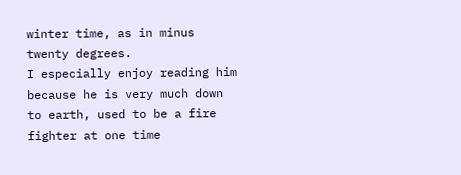winter time, as in minus twenty degrees.
I especially enjoy reading him because he is very much down to earth, used to be a fire fighter at one time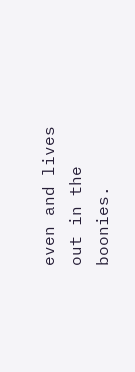even and lives out in the boonies.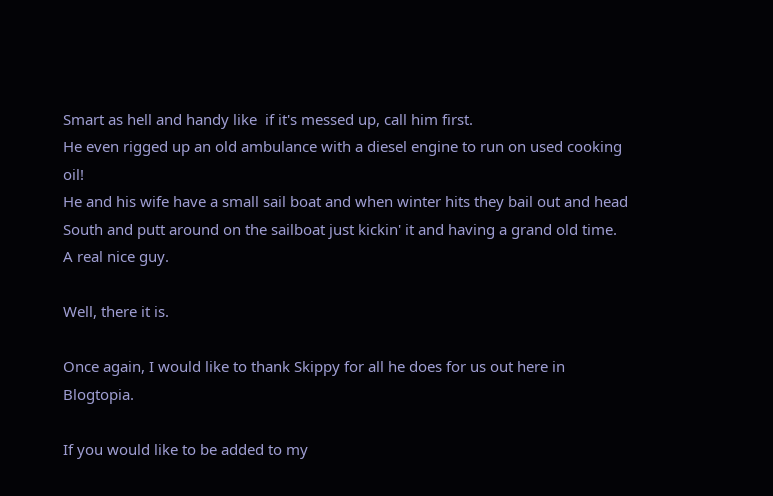Smart as hell and handy like  if it's messed up, call him first.
He even rigged up an old ambulance with a diesel engine to run on used cooking oil!
He and his wife have a small sail boat and when winter hits they bail out and head South and putt around on the sailboat just kickin' it and having a grand old time.
A real nice guy.

Well, there it is.

Once again, I would like to thank Skippy for all he does for us out here in Blogtopia.

If you would like to be added to my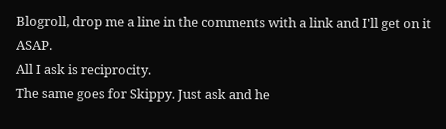Blogroll, drop me a line in the comments with a link and I'll get on it ASAP.
All I ask is reciprocity.
The same goes for Skippy. Just ask and he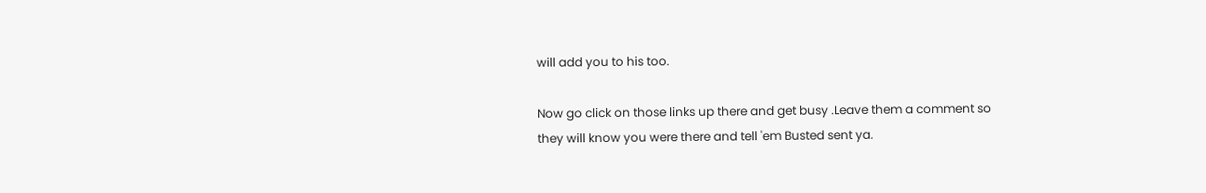will add you to his too.

Now go click on those links up there and get busy .Leave them a comment so they will know you were there and tell 'em Busted sent ya.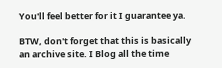You'll feel better for it I guarantee ya.

BTW, don't forget that this is basically an archive site. I Blog all the time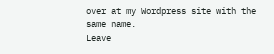over at my Wordpress site with the same name.
Leave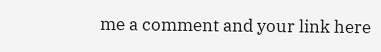me a comment and your link here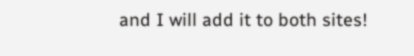and I will add it to both sites!